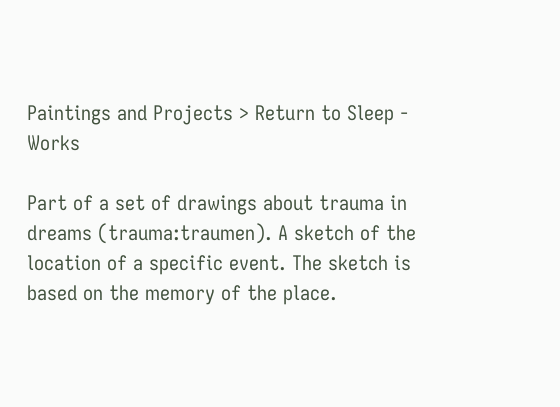Paintings and Projects > Return to Sleep - Works

Part of a set of drawings about trauma in dreams (trauma:traumen). A sketch of the location of a specific event. The sketch is based on the memory of the place.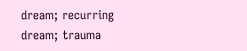dream; recurring dream; trauma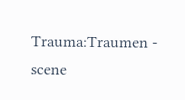Trauma:Traumen - scene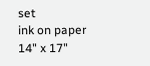set
ink on paper
14" x 17"